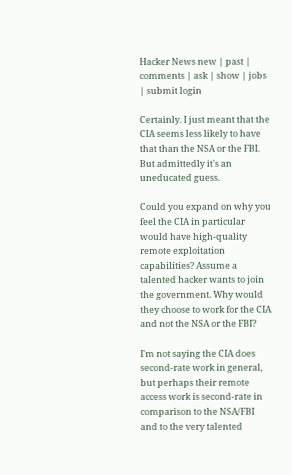Hacker News new | past | comments | ask | show | jobs | submit login

Certainly. I just meant that the CIA seems less likely to have that than the NSA or the FBI. But admittedly it's an uneducated guess.

Could you expand on why you feel the CIA in particular would have high-quality remote exploitation capabilities? Assume a talented hacker wants to join the government. Why would they choose to work for the CIA and not the NSA or the FBI?

I'm not saying the CIA does second-rate work in general, but perhaps their remote access work is second-rate in comparison to the NSA/FBI and to the very talented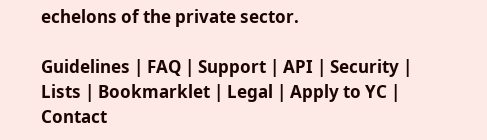echelons of the private sector.

Guidelines | FAQ | Support | API | Security | Lists | Bookmarklet | Legal | Apply to YC | Contact